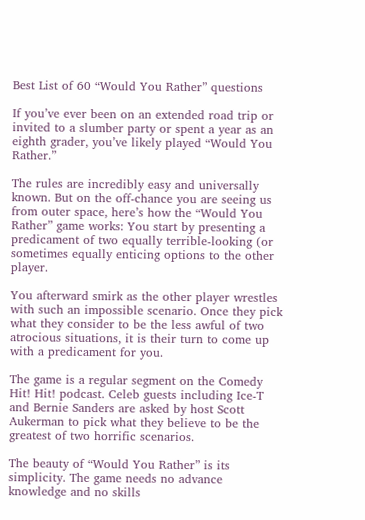Best List of 60 “Would You Rather” questions

If you’ve ever been on an extended road trip or invited to a slumber party or spent a year as an eighth grader, you’ve likely played “Would You Rather.”

The rules are incredibly easy and universally known. But on the off-chance you are seeing us from outer space, here’s how the “Would You Rather” game works: You start by presenting a predicament of two equally terrible-looking (or sometimes equally enticing options to the other player.

You afterward smirk as the other player wrestles with such an impossible scenario. Once they pick what they consider to be the less awful of two atrocious situations, it is their turn to come up with a predicament for you.

The game is a regular segment on the Comedy Hit! Hit! podcast. Celeb guests including Ice-T and Bernie Sanders are asked by host Scott Aukerman to pick what they believe to be the greatest of two horrific scenarios.

The beauty of “Would You Rather” is its simplicity. The game needs no advance knowledge and no skills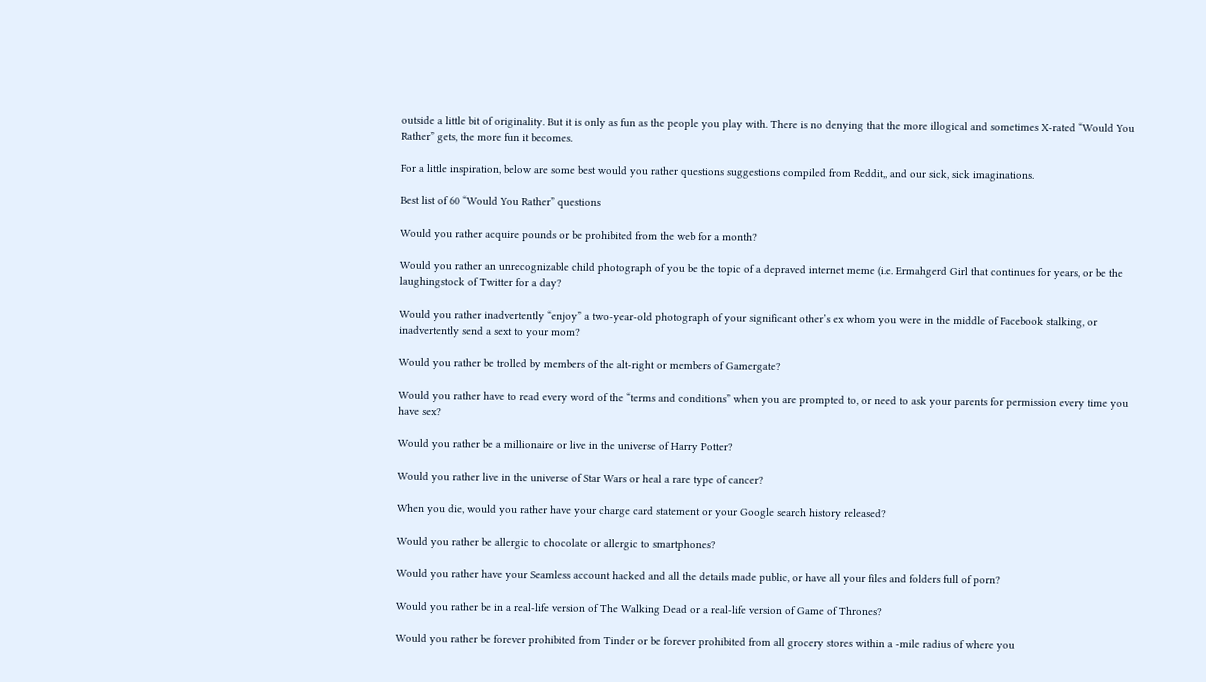outside a little bit of originality. But it is only as fun as the people you play with. There is no denying that the more illogical and sometimes X-rated “Would You Rather” gets, the more fun it becomes.

For a little inspiration, below are some best would you rather questions suggestions compiled from Reddit,, and our sick, sick imaginations.

Best list of 60 “Would You Rather” questions

Would you rather acquire pounds or be prohibited from the web for a month?

Would you rather an unrecognizable child photograph of you be the topic of a depraved internet meme (i.e. Ermahgerd Girl that continues for years, or be the laughingstock of Twitter for a day?

Would you rather inadvertently “enjoy” a two-year-old photograph of your significant other’s ex whom you were in the middle of Facebook stalking, or inadvertently send a sext to your mom?

Would you rather be trolled by members of the alt-right or members of Gamergate?

Would you rather have to read every word of the “terms and conditions” when you are prompted to, or need to ask your parents for permission every time you have sex?

Would you rather be a millionaire or live in the universe of Harry Potter?

Would you rather live in the universe of Star Wars or heal a rare type of cancer?

When you die, would you rather have your charge card statement or your Google search history released?

Would you rather be allergic to chocolate or allergic to smartphones?

Would you rather have your Seamless account hacked and all the details made public, or have all your files and folders full of porn?

Would you rather be in a real-life version of The Walking Dead or a real-life version of Game of Thrones?

Would you rather be forever prohibited from Tinder or be forever prohibited from all grocery stores within a -mile radius of where you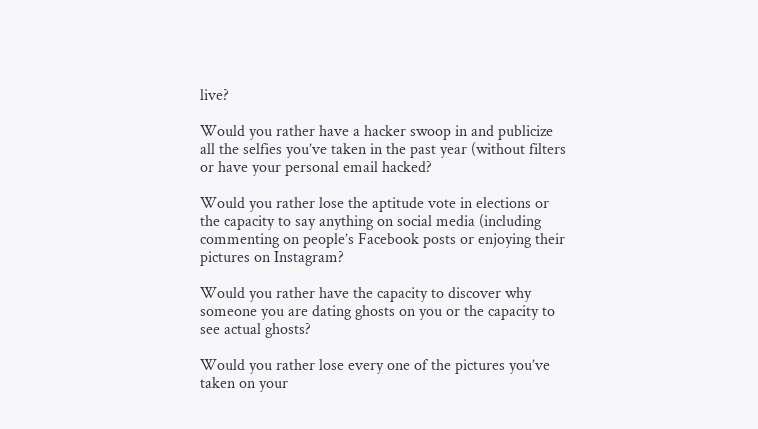live?

Would you rather have a hacker swoop in and publicize all the selfies you’ve taken in the past year (without filters or have your personal email hacked?

Would you rather lose the aptitude vote in elections or the capacity to say anything on social media (including commenting on people’s Facebook posts or enjoying their pictures on Instagram?

Would you rather have the capacity to discover why someone you are dating ghosts on you or the capacity to see actual ghosts?

Would you rather lose every one of the pictures you’ve taken on your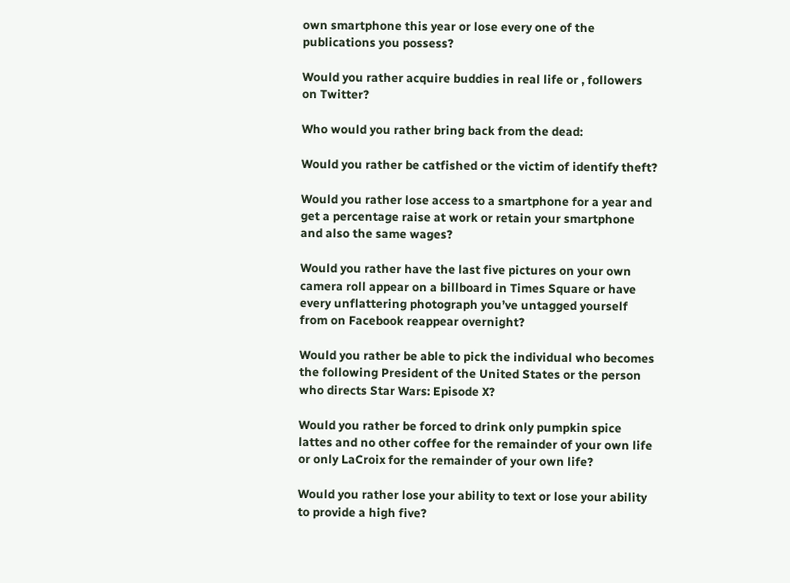own smartphone this year or lose every one of the publications you possess?

Would you rather acquire buddies in real life or , followers on Twitter?

Who would you rather bring back from the dead:

Would you rather be catfished or the victim of identify theft?

Would you rather lose access to a smartphone for a year and get a percentage raise at work or retain your smartphone and also the same wages?

Would you rather have the last five pictures on your own camera roll appear on a billboard in Times Square or have every unflattering photograph you’ve untagged yourself from on Facebook reappear overnight?

Would you rather be able to pick the individual who becomes the following President of the United States or the person who directs Star Wars: Episode X?

Would you rather be forced to drink only pumpkin spice lattes and no other coffee for the remainder of your own life or only LaCroix for the remainder of your own life?

Would you rather lose your ability to text or lose your ability to provide a high five?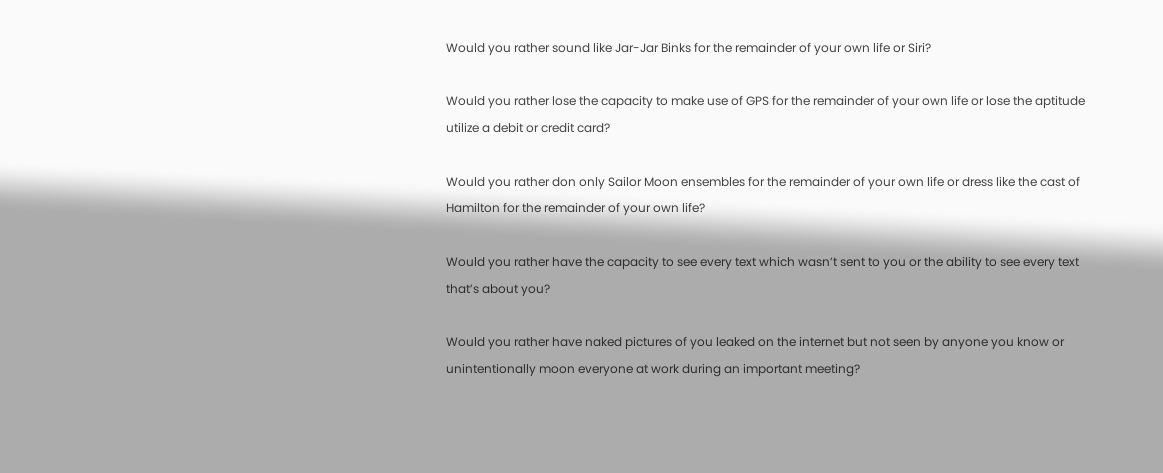Would you rather sound like Jar-Jar Binks for the remainder of your own life or Siri?

Would you rather lose the capacity to make use of GPS for the remainder of your own life or lose the aptitude utilize a debit or credit card?

Would you rather don only Sailor Moon ensembles for the remainder of your own life or dress like the cast of Hamilton for the remainder of your own life?

Would you rather have the capacity to see every text which wasn’t sent to you or the ability to see every text that’s about you?

Would you rather have naked pictures of you leaked on the internet but not seen by anyone you know or unintentionally moon everyone at work during an important meeting?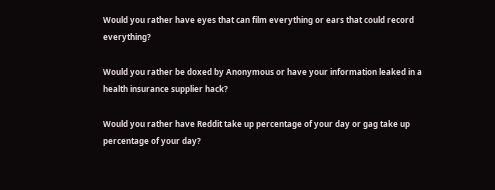Would you rather have eyes that can film everything or ears that could record everything?

Would you rather be doxed by Anonymous or have your information leaked in a health insurance supplier hack?

Would you rather have Reddit take up percentage of your day or gag take up percentage of your day?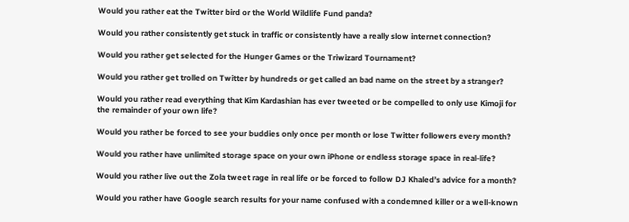Would you rather eat the Twitter bird or the World Wildlife Fund panda?

Would you rather consistently get stuck in traffic or consistently have a really slow internet connection?

Would you rather get selected for the Hunger Games or the Triwizard Tournament?

Would you rather get trolled on Twitter by hundreds or get called an bad name on the street by a stranger?

Would you rather read everything that Kim Kardashian has ever tweeted or be compelled to only use Kimoji for the remainder of your own life?

Would you rather be forced to see your buddies only once per month or lose Twitter followers every month?

Would you rather have unlimited storage space on your own iPhone or endless storage space in real-life?

Would you rather live out the Zola tweet rage in real life or be forced to follow DJ Khaled’s advice for a month?

Would you rather have Google search results for your name confused with a condemned killer or a well-known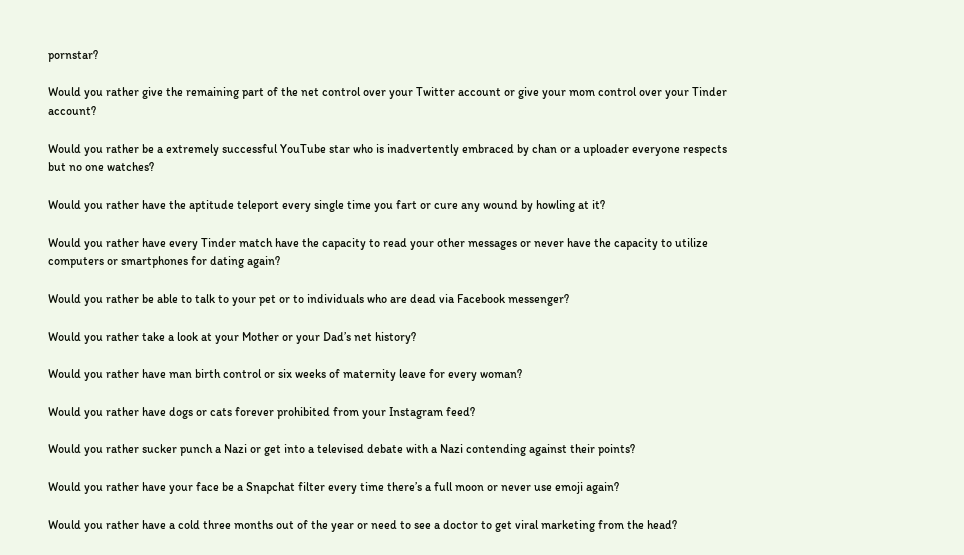pornstar?

Would you rather give the remaining part of the net control over your Twitter account or give your mom control over your Tinder account?

Would you rather be a extremely successful YouTube star who is inadvertently embraced by chan or a uploader everyone respects but no one watches?

Would you rather have the aptitude teleport every single time you fart or cure any wound by howling at it?

Would you rather have every Tinder match have the capacity to read your other messages or never have the capacity to utilize computers or smartphones for dating again?

Would you rather be able to talk to your pet or to individuals who are dead via Facebook messenger?

Would you rather take a look at your Mother or your Dad’s net history?

Would you rather have man birth control or six weeks of maternity leave for every woman?

Would you rather have dogs or cats forever prohibited from your Instagram feed?

Would you rather sucker punch a Nazi or get into a televised debate with a Nazi contending against their points?

Would you rather have your face be a Snapchat filter every time there’s a full moon or never use emoji again?

Would you rather have a cold three months out of the year or need to see a doctor to get viral marketing from the head?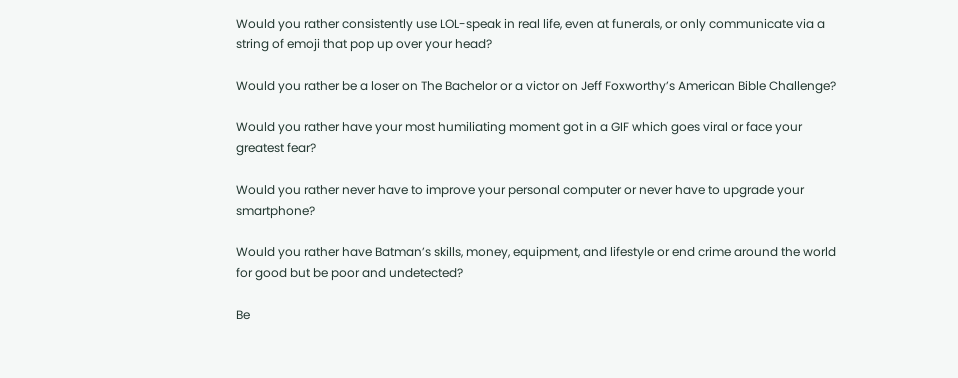Would you rather consistently use LOL-speak in real life, even at funerals, or only communicate via a string of emoji that pop up over your head?

Would you rather be a loser on The Bachelor or a victor on Jeff Foxworthy’s American Bible Challenge?

Would you rather have your most humiliating moment got in a GIF which goes viral or face your greatest fear?

Would you rather never have to improve your personal computer or never have to upgrade your smartphone?

Would you rather have Batman’s skills, money, equipment, and lifestyle or end crime around the world for good but be poor and undetected?

Be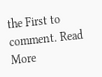the First to comment. Read More